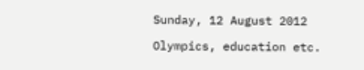Sunday, 12 August 2012

Olympics, education etc.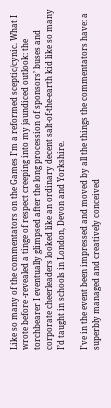Like so many of the commentators on the Games I'm a reformed sceptic/cynic. What I wrote before -revealed a tinge of respect creeping into my jaundiced outlook: the torchbearer I eventually glimpsed after the long procession of sponsors’ buses and corporate cheerleaders looked like an ordinary decent salt-of-the-earth kid like so many I’d taught in schools in London, Devon and Yorkshire.

I've in the event been impressed and moved by all the things the commentators have: a superbly managed and creatively conceived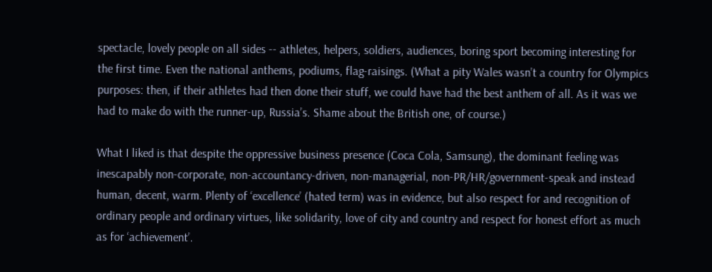spectacle, lovely people on all sides -- athletes, helpers, soldiers, audiences, boring sport becoming interesting for the first time. Even the national anthems, podiums, flag-raisings. (What a pity Wales wasn’t a country for Olympics purposes: then, if their athletes had then done their stuff, we could have had the best anthem of all. As it was we had to make do with the runner-up, Russia’s. Shame about the British one, of course.)

What I liked is that despite the oppressive business presence (Coca Cola, Samsung), the dominant feeling was inescapably non-corporate, non-accountancy-driven, non-managerial, non-PR/HR/government-speak and instead human, decent, warm. Plenty of ‘excellence’ (hated term) was in evidence, but also respect for and recognition of ordinary people and ordinary virtues, like solidarity, love of city and country and respect for honest effort as much as for ‘achievement’.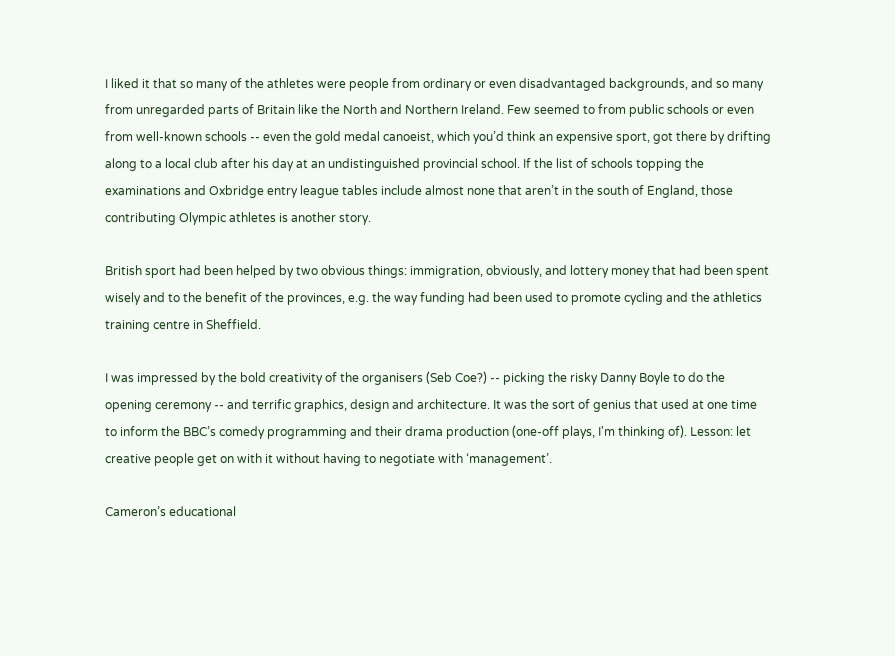I liked it that so many of the athletes were people from ordinary or even disadvantaged backgrounds, and so many from unregarded parts of Britain like the North and Northern Ireland. Few seemed to from public schools or even from well-known schools -- even the gold medal canoeist, which you’d think an expensive sport, got there by drifting along to a local club after his day at an undistinguished provincial school. If the list of schools topping the examinations and Oxbridge entry league tables include almost none that aren’t in the south of England, those contributing Olympic athletes is another story.

British sport had been helped by two obvious things: immigration, obviously, and lottery money that had been spent wisely and to the benefit of the provinces, e.g. the way funding had been used to promote cycling and the athletics training centre in Sheffield.

I was impressed by the bold creativity of the organisers (Seb Coe?) -- picking the risky Danny Boyle to do the opening ceremony -- and terrific graphics, design and architecture. It was the sort of genius that used at one time to inform the BBC’s comedy programming and their drama production (one-off plays, I'm thinking of). Lesson: let creative people get on with it without having to negotiate with ‘management’.

Cameron’s educational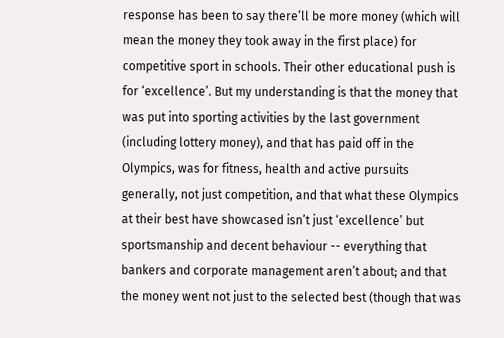response has been to say there’ll be more money (which will mean the money they took away in the first place) for competitive sport in schools. Their other educational push is for ‘excellence’. But my understanding is that the money that was put into sporting activities by the last government (including lottery money), and that has paid off in the Olympics, was for fitness, health and active pursuits generally, not just competition, and that what these Olympics at their best have showcased isn’t just ‘excellence’ but sportsmanship and decent behaviour -- everything that bankers and corporate management aren’t about; and that the money went not just to the selected best (though that was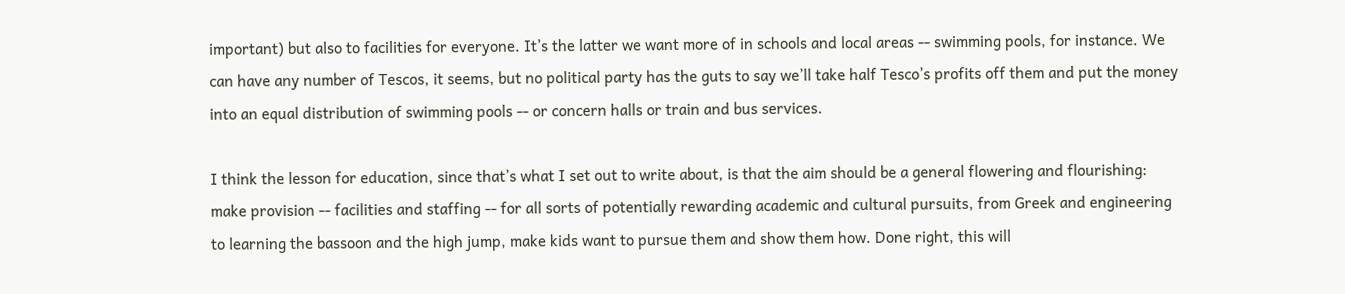important) but also to facilities for everyone. It’s the latter we want more of in schools and local areas -- swimming pools, for instance. We can have any number of Tescos, it seems, but no political party has the guts to say we’ll take half Tesco’s profits off them and put the money into an equal distribution of swimming pools -- or concern halls or train and bus services.

I think the lesson for education, since that’s what I set out to write about, is that the aim should be a general flowering and flourishing: make provision -- facilities and staffing -- for all sorts of potentially rewarding academic and cultural pursuits, from Greek and engineering to learning the bassoon and the high jump, make kids want to pursue them and show them how. Done right, this will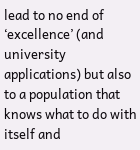lead to no end of ‘excellence’ (and university applications) but also to a population that knows what to do with itself and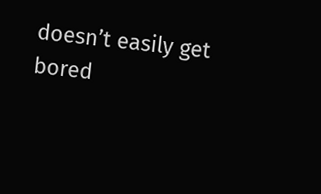doesn’t easily get bored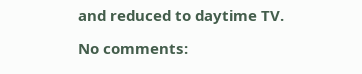and reduced to daytime TV.

No comments: